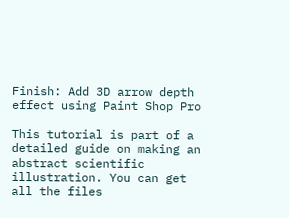Finish: Add 3D arrow depth effect using Paint Shop Pro

This tutorial is part of a detailed guide on making an abstract scientific illustration. You can get all the files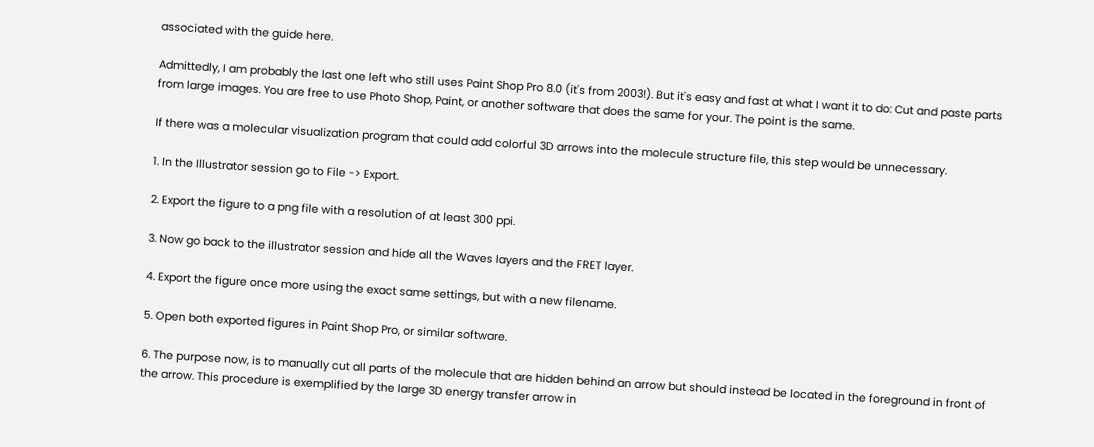associated with the guide here.

Admittedly, I am probably the last one left who still uses Paint Shop Pro 8.0 (it's from 2003!). But it's easy and fast at what I want it to do: Cut and paste parts from large images. You are free to use Photo Shop, Paint, or another software that does the same for your. The point is the same.

If there was a molecular visualization program that could add colorful 3D arrows into the molecule structure file, this step would be unnecessary.

1. In the Illustrator session go to File -> Export.

2. Export the figure to a png file with a resolution of at least 300 ppi.

3. Now go back to the illustrator session and hide all the Waves layers and the FRET layer.

4. Export the figure once more using the exact same settings, but with a new filename.

5. Open both exported figures in Paint Shop Pro, or similar software.

6. The purpose now, is to manually cut all parts of the molecule that are hidden behind an arrow but should instead be located in the foreground in front of the arrow. This procedure is exemplified by the large 3D energy transfer arrow in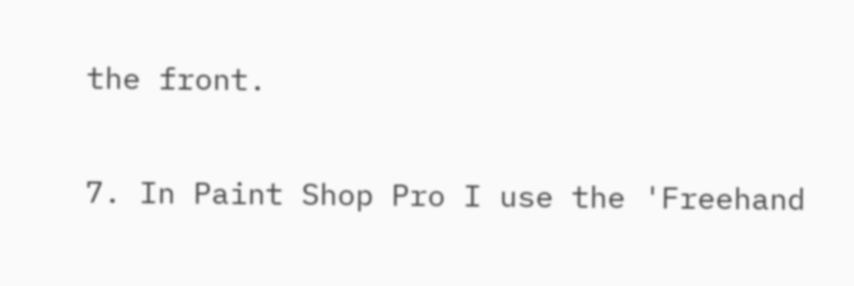the front.

7. In Paint Shop Pro I use the 'Freehand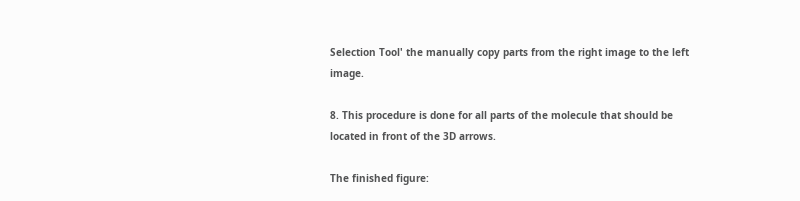Selection Tool' the manually copy parts from the right image to the left image.

8. This procedure is done for all parts of the molecule that should be located in front of the 3D arrows.

The finished figure: